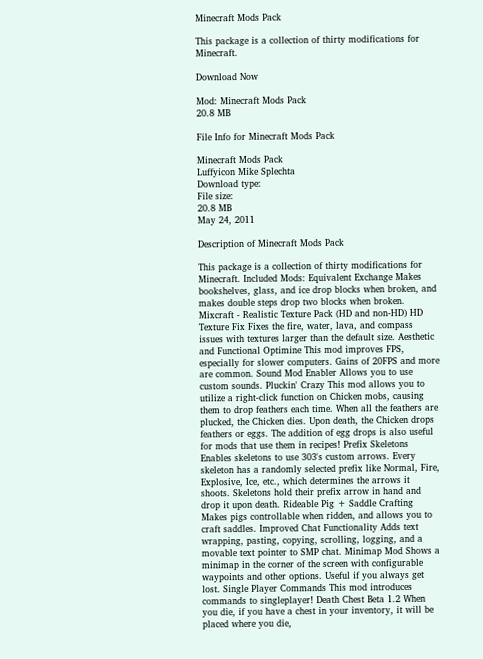Minecraft Mods Pack

This package is a collection of thirty modifications for Minecraft.

Download Now

Mod: Minecraft Mods Pack
20.8 MB

File Info for Minecraft Mods Pack

Minecraft Mods Pack
Luffyicon Mike Splechta
Download type:
File size:
20.8 MB
May 24, 2011

Description of Minecraft Mods Pack

This package is a collection of thirty modifications for Minecraft. Included Mods: Equivalent Exchange Makes bookshelves, glass, and ice drop blocks when broken, and makes double steps drop two blocks when broken. Mixcraft - Realistic Texture Pack (HD and non-HD) HD Texture Fix Fixes the fire, water, lava, and compass issues with textures larger than the default size. Aesthetic and Functional Optimine This mod improves FPS, especially for slower computers. Gains of 20FPS and more are common. Sound Mod Enabler Allows you to use custom sounds. Pluckin' Crazy This mod allows you to utilize a right-click function on Chicken mobs, causing them to drop feathers each time. When all the feathers are plucked, the Chicken dies. Upon death, the Chicken drops feathers or eggs. The addition of egg drops is also useful for mods that use them in recipes! Prefix Skeletons Enables skeletons to use 303's custom arrows. Every skeleton has a randomly selected prefix like Normal, Fire, Explosive, Ice, etc., which determines the arrows it shoots. Skeletons hold their prefix arrow in hand and drop it upon death. Rideable Pig + Saddle Crafting Makes pigs controllable when ridden, and allows you to craft saddles. Improved Chat Functionality Adds text wrapping, pasting, copying, scrolling, logging, and a movable text pointer to SMP chat. Minimap Mod Shows a minimap in the corner of the screen with configurable waypoints and other options. Useful if you always get lost. Single Player Commands This mod introduces commands to singleplayer! Death Chest Beta 1.2 When you die, if you have a chest in your inventory, it will be placed where you die,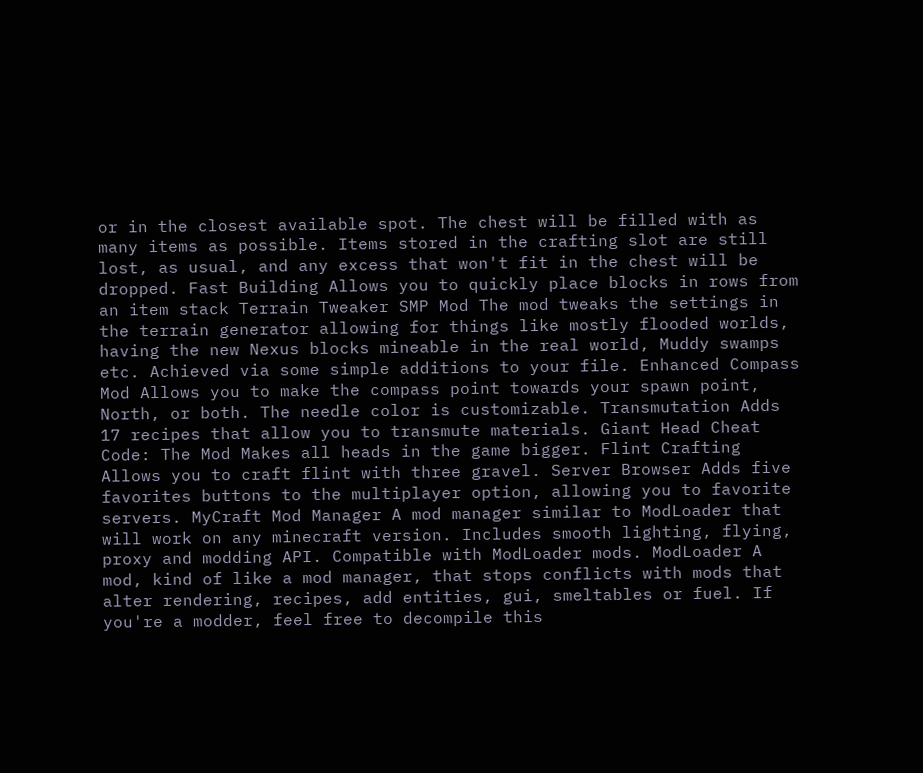or in the closest available spot. The chest will be filled with as many items as possible. Items stored in the crafting slot are still lost, as usual, and any excess that won't fit in the chest will be dropped. Fast Building Allows you to quickly place blocks in rows from an item stack Terrain Tweaker SMP Mod The mod tweaks the settings in the terrain generator allowing for things like mostly flooded worlds, having the new Nexus blocks mineable in the real world, Muddy swamps etc. Achieved via some simple additions to your file. Enhanced Compass Mod Allows you to make the compass point towards your spawn point, North, or both. The needle color is customizable. Transmutation Adds 17 recipes that allow you to transmute materials. Giant Head Cheat Code: The Mod Makes all heads in the game bigger. Flint Crafting Allows you to craft flint with three gravel. Server Browser Adds five favorites buttons to the multiplayer option, allowing you to favorite servers. MyCraft Mod Manager A mod manager similar to ModLoader that will work on any minecraft version. Includes smooth lighting, flying, proxy and modding API. Compatible with ModLoader mods. ModLoader A mod, kind of like a mod manager, that stops conflicts with mods that alter rendering, recipes, add entities, gui, smeltables or fuel. If you're a modder, feel free to decompile this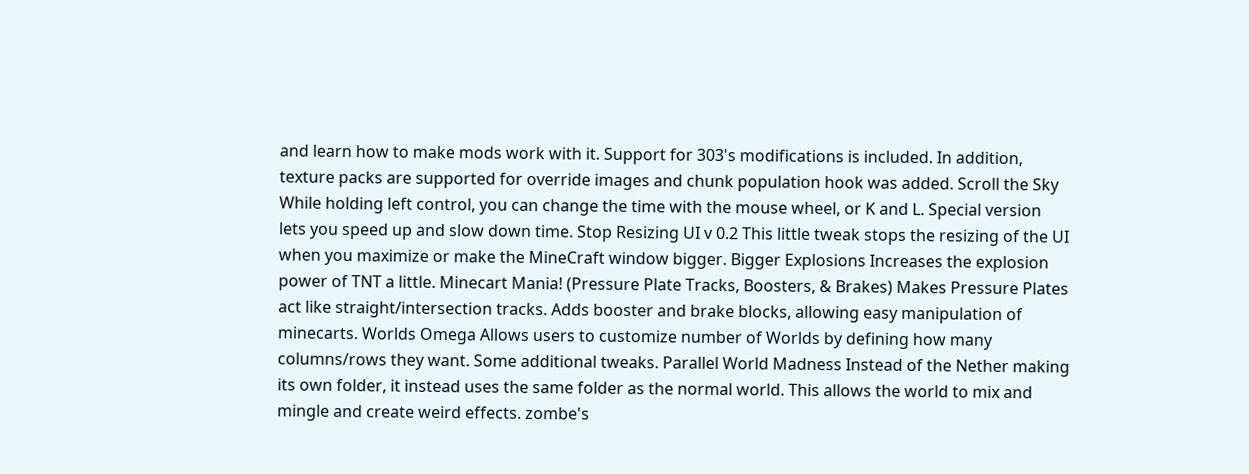and learn how to make mods work with it. Support for 303's modifications is included. In addition, texture packs are supported for override images and chunk population hook was added. Scroll the Sky While holding left control, you can change the time with the mouse wheel, or K and L. Special version lets you speed up and slow down time. Stop Resizing UI v 0.2 This little tweak stops the resizing of the UI when you maximize or make the MineCraft window bigger. Bigger Explosions Increases the explosion power of TNT a little. Minecart Mania! (Pressure Plate Tracks, Boosters, & Brakes) Makes Pressure Plates act like straight/intersection tracks. Adds booster and brake blocks, allowing easy manipulation of minecarts. Worlds Omega Allows users to customize number of Worlds by defining how many columns/rows they want. Some additional tweaks. Parallel World Madness Instead of the Nether making its own folder, it instead uses the same folder as the normal world. This allows the world to mix and mingle and create weird effects. zombe's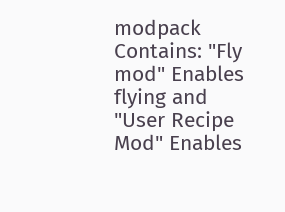modpack Contains: "Fly mod" Enables flying and "User Recipe Mod" Enables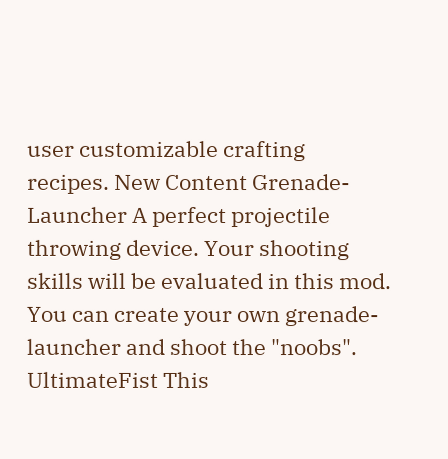user customizable crafting recipes. New Content Grenade-Launcher A perfect projectile throwing device. Your shooting skills will be evaluated in this mod. You can create your own grenade-launcher and shoot the "noobs". UltimateFist This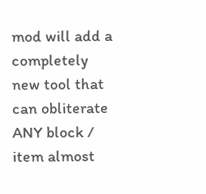mod will add a completely new tool that can obliterate ANY block / item almost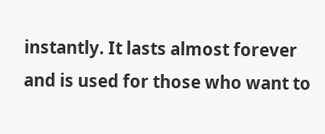instantly. It lasts almost forever and is used for those who want to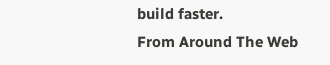build faster.
From Around The Web